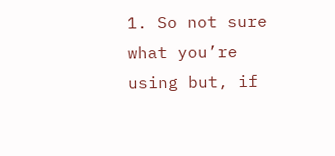1. So not sure what you’re using but, if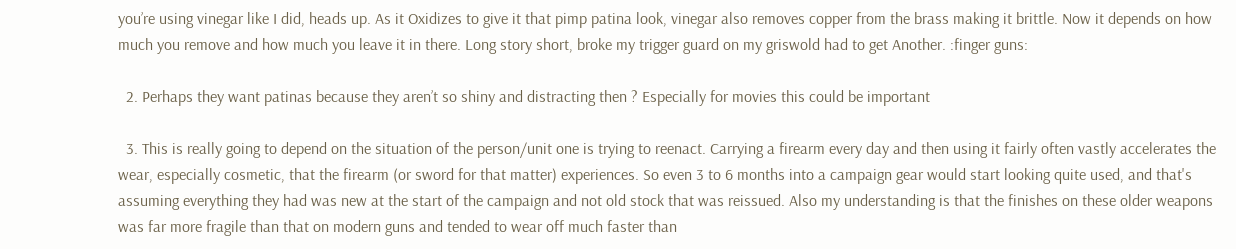you’re using vinegar like I did, heads up. As it Oxidizes to give it that pimp patina look, vinegar also removes copper from the brass making it brittle. Now it depends on how much you remove and how much you leave it in there. Long story short, broke my trigger guard on my griswold had to get Another. :finger guns:

  2. Perhaps they want patinas because they aren’t so shiny and distracting then ? Especially for movies this could be important

  3. This is really going to depend on the situation of the person/unit one is trying to reenact. Carrying a firearm every day and then using it fairly often vastly accelerates the wear, especially cosmetic, that the firearm (or sword for that matter) experiences. So even 3 to 6 months into a campaign gear would start looking quite used, and that's assuming everything they had was new at the start of the campaign and not old stock that was reissued. Also my understanding is that the finishes on these older weapons was far more fragile than that on modern guns and tended to wear off much faster than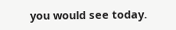you would see today.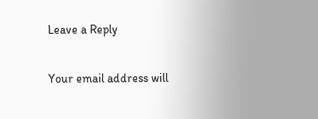Leave a Reply

Your email address will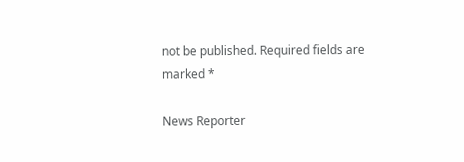not be published. Required fields are marked *

News Reporter